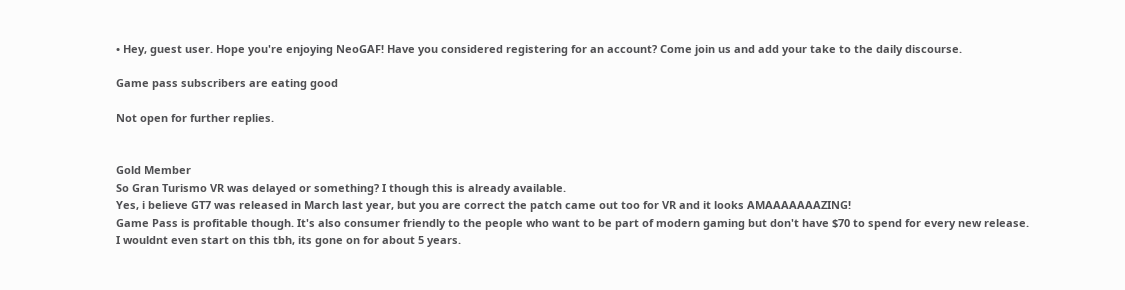• Hey, guest user. Hope you're enjoying NeoGAF! Have you considered registering for an account? Come join us and add your take to the daily discourse.

Game pass subscribers are eating good

Not open for further replies.


Gold Member
So Gran Turismo VR was delayed or something? I though this is already available.
Yes, i believe GT7 was released in March last year, but you are correct the patch came out too for VR and it looks AMAAAAAAAZING!
Game Pass is profitable though. It's also consumer friendly to the people who want to be part of modern gaming but don't have $70 to spend for every new release.
I wouldnt even start on this tbh, its gone on for about 5 years.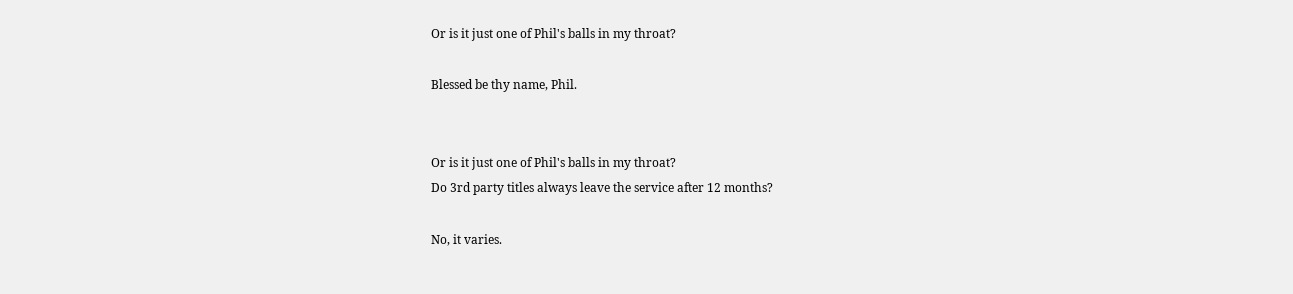Or is it just one of Phil's balls in my throat?

Blessed be thy name, Phil.


Or is it just one of Phil's balls in my throat?
Do 3rd party titles always leave the service after 12 months?

No, it varies.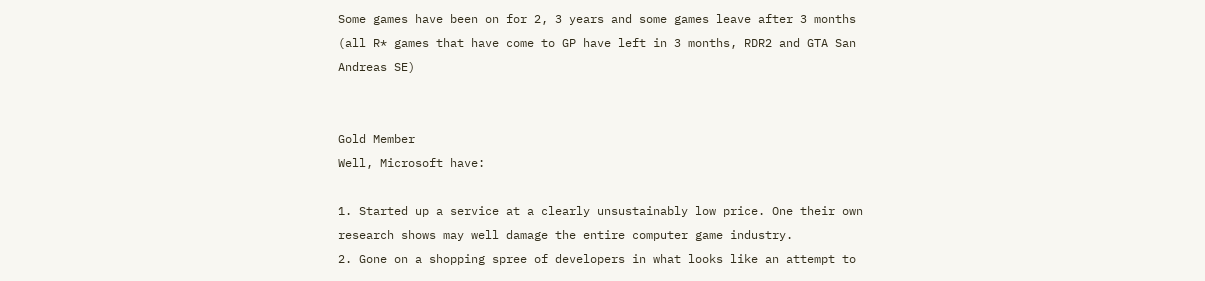Some games have been on for 2, 3 years and some games leave after 3 months (all R* games that have come to GP have left in 3 months, RDR2 and GTA San Andreas SE)


Gold Member
Well, Microsoft have:

1. Started up a service at a clearly unsustainably low price. One their own research shows may well damage the entire computer game industry.
2. Gone on a shopping spree of developers in what looks like an attempt to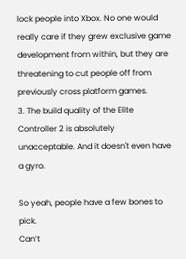lock people into Xbox. No one would really care if they grew exclusive game development from within, but they are threatening to cut people off from previously cross platform games.
3. The build quality of the Elite Controller 2 is absolutely unacceptable. And it doesn't even have a gyro.

So yeah, people have a few bones to pick.
Can’t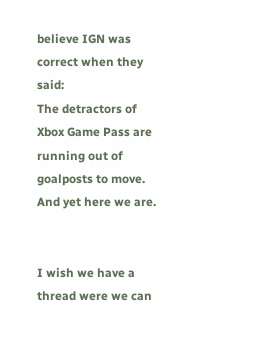believe IGN was correct when they said:
The detractors of Xbox Game Pass are running out of goalposts to move.
And yet here we are.


I wish we have a thread were we can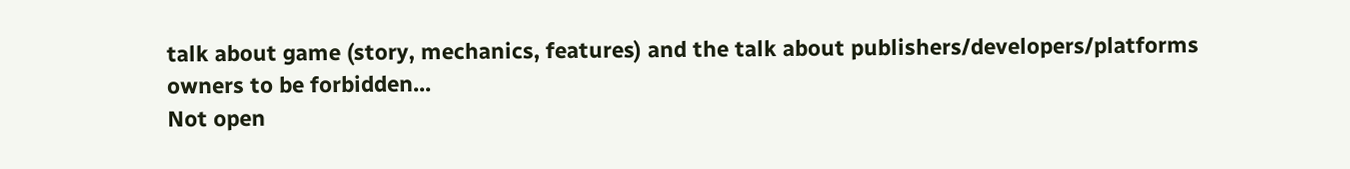talk about game (story, mechanics, features) and the talk about publishers/developers/platforms owners to be forbidden...
Not open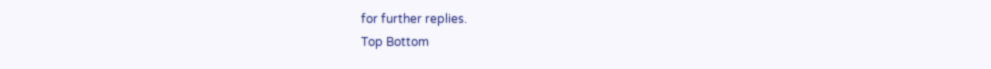for further replies.
Top Bottom